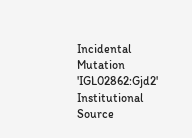Incidental Mutation 'IGL02862:Gjd2'
Institutional Source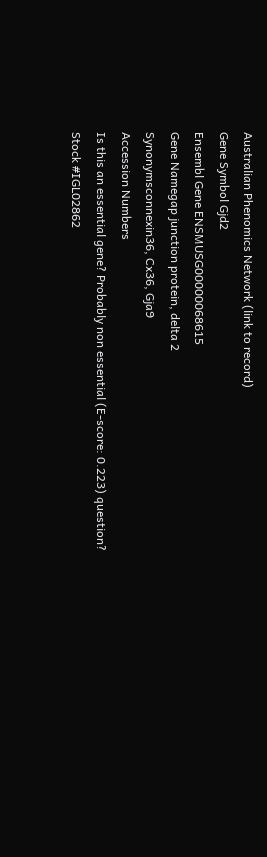Australian Phenomics Network (link to record)
Gene Symbol Gjd2
Ensembl Gene ENSMUSG00000068615
Gene Namegap junction protein, delta 2
Synonymsconnexin36, Cx36, Gja9
Accession Numbers
Is this an essential gene? Probably non essential (E-score: 0.223) question?
Stock #IGL02862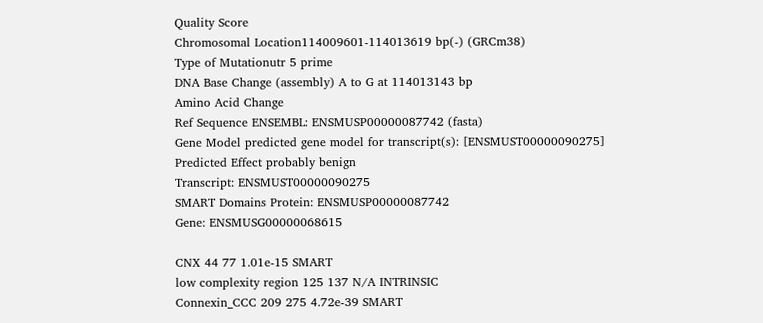Quality Score
Chromosomal Location114009601-114013619 bp(-) (GRCm38)
Type of Mutationutr 5 prime
DNA Base Change (assembly) A to G at 114013143 bp
Amino Acid Change
Ref Sequence ENSEMBL: ENSMUSP00000087742 (fasta)
Gene Model predicted gene model for transcript(s): [ENSMUST00000090275]
Predicted Effect probably benign
Transcript: ENSMUST00000090275
SMART Domains Protein: ENSMUSP00000087742
Gene: ENSMUSG00000068615

CNX 44 77 1.01e-15 SMART
low complexity region 125 137 N/A INTRINSIC
Connexin_CCC 209 275 4.72e-39 SMART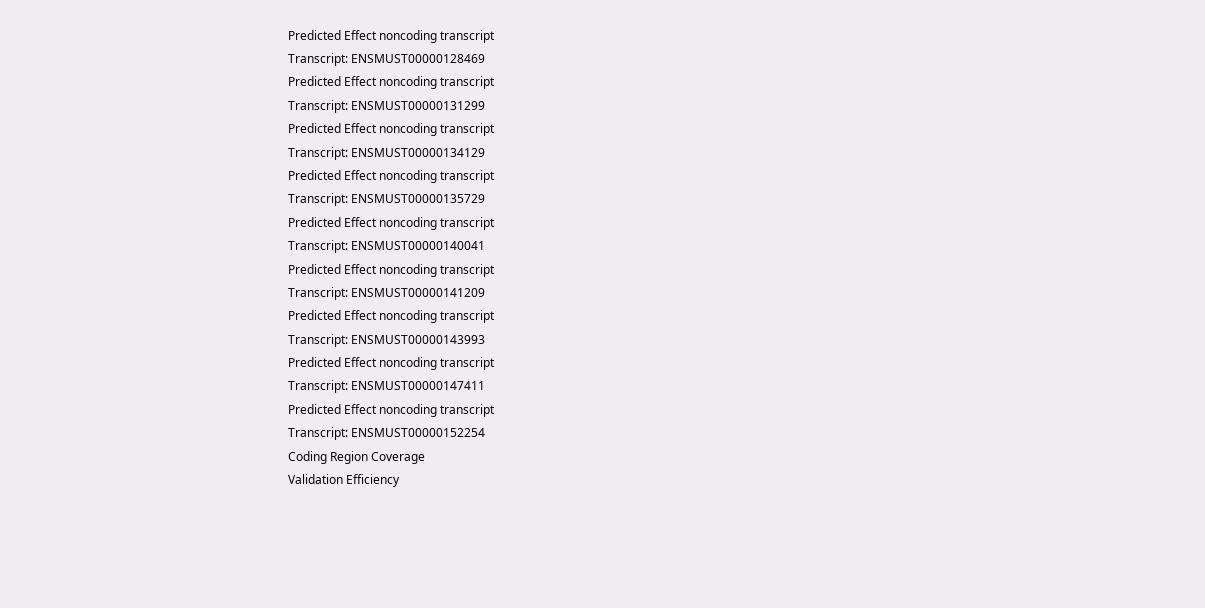Predicted Effect noncoding transcript
Transcript: ENSMUST00000128469
Predicted Effect noncoding transcript
Transcript: ENSMUST00000131299
Predicted Effect noncoding transcript
Transcript: ENSMUST00000134129
Predicted Effect noncoding transcript
Transcript: ENSMUST00000135729
Predicted Effect noncoding transcript
Transcript: ENSMUST00000140041
Predicted Effect noncoding transcript
Transcript: ENSMUST00000141209
Predicted Effect noncoding transcript
Transcript: ENSMUST00000143993
Predicted Effect noncoding transcript
Transcript: ENSMUST00000147411
Predicted Effect noncoding transcript
Transcript: ENSMUST00000152254
Coding Region Coverage
Validation Efficiency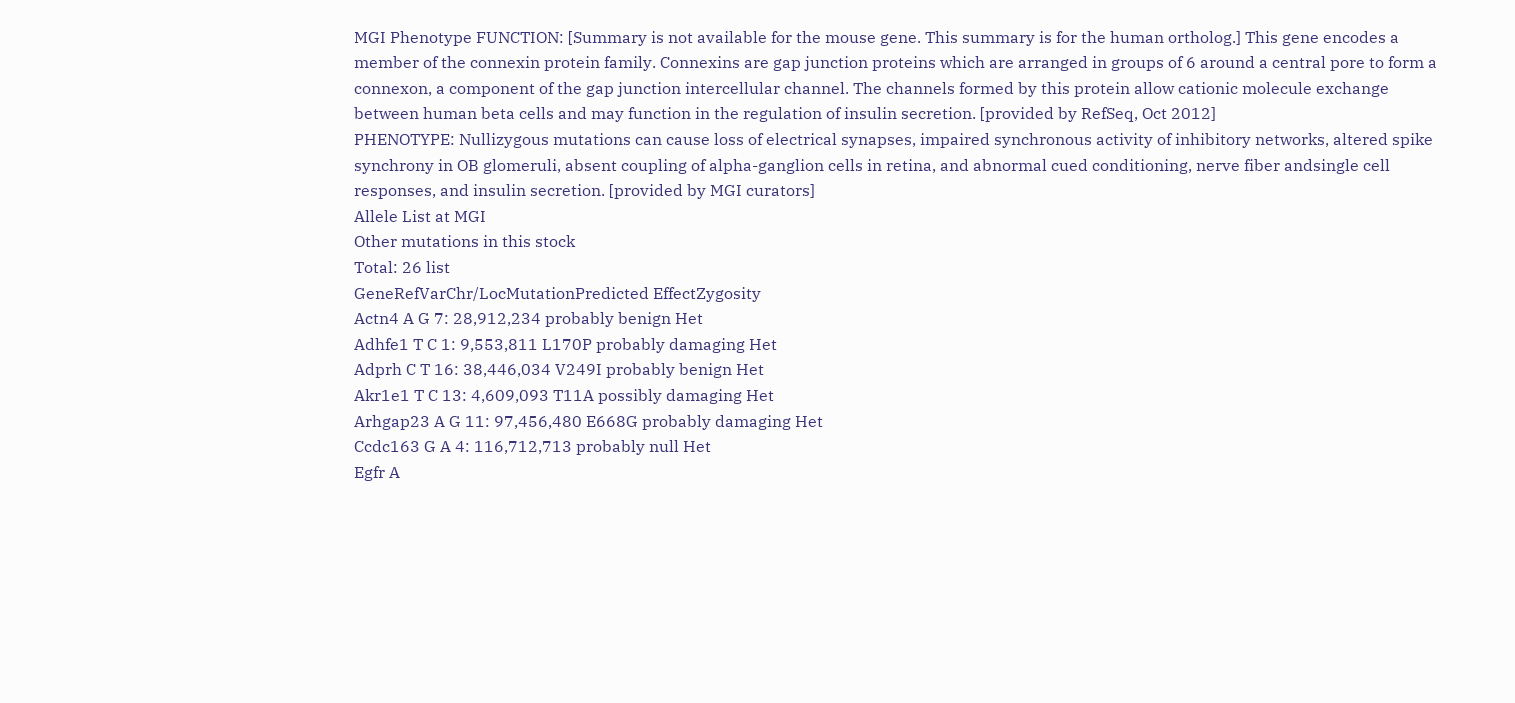MGI Phenotype FUNCTION: [Summary is not available for the mouse gene. This summary is for the human ortholog.] This gene encodes a member of the connexin protein family. Connexins are gap junction proteins which are arranged in groups of 6 around a central pore to form a connexon, a component of the gap junction intercellular channel. The channels formed by this protein allow cationic molecule exchange between human beta cells and may function in the regulation of insulin secretion. [provided by RefSeq, Oct 2012]
PHENOTYPE: Nullizygous mutations can cause loss of electrical synapses, impaired synchronous activity of inhibitory networks, altered spike synchrony in OB glomeruli, absent coupling of alpha-ganglion cells in retina, and abnormal cued conditioning, nerve fiber andsingle cell responses, and insulin secretion. [provided by MGI curators]
Allele List at MGI
Other mutations in this stock
Total: 26 list
GeneRefVarChr/LocMutationPredicted EffectZygosity
Actn4 A G 7: 28,912,234 probably benign Het
Adhfe1 T C 1: 9,553,811 L170P probably damaging Het
Adprh C T 16: 38,446,034 V249I probably benign Het
Akr1e1 T C 13: 4,609,093 T11A possibly damaging Het
Arhgap23 A G 11: 97,456,480 E668G probably damaging Het
Ccdc163 G A 4: 116,712,713 probably null Het
Egfr A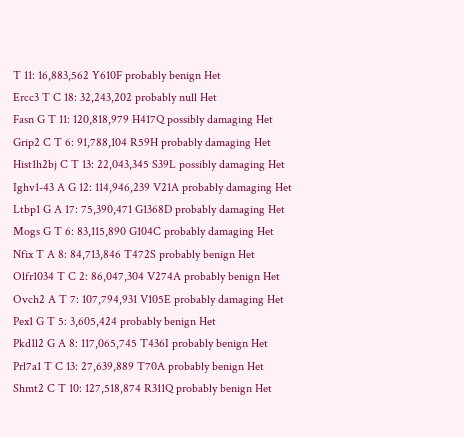T 11: 16,883,562 Y610F probably benign Het
Ercc3 T C 18: 32,243,202 probably null Het
Fasn G T 11: 120,818,979 H417Q possibly damaging Het
Grip2 C T 6: 91,788,104 R59H probably damaging Het
Hist1h2bj C T 13: 22,043,345 S39L possibly damaging Het
Ighv1-43 A G 12: 114,946,239 V21A probably damaging Het
Ltbp1 G A 17: 75,390,471 G1368D probably damaging Het
Mogs G T 6: 83,115,890 G104C probably damaging Het
Nfix T A 8: 84,713,846 T472S probably benign Het
Olfr1034 T C 2: 86,047,304 V274A probably benign Het
Ovch2 A T 7: 107,794,931 V105E probably damaging Het
Pex1 G T 5: 3,605,424 probably benign Het
Pkd1l2 G A 8: 117,065,745 T436I probably benign Het
Prl7a1 T C 13: 27,639,889 T70A probably benign Het
Shmt2 C T 10: 127,518,874 R311Q probably benign Het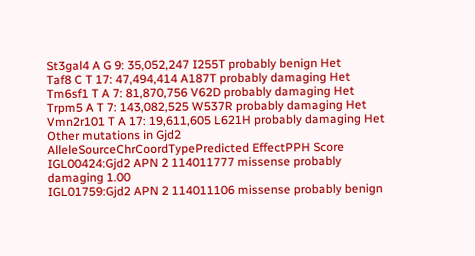St3gal4 A G 9: 35,052,247 I255T probably benign Het
Taf8 C T 17: 47,494,414 A187T probably damaging Het
Tm6sf1 T A 7: 81,870,756 V62D probably damaging Het
Trpm5 A T 7: 143,082,525 W537R probably damaging Het
Vmn2r101 T A 17: 19,611,605 L621H probably damaging Het
Other mutations in Gjd2
AlleleSourceChrCoordTypePredicted EffectPPH Score
IGL00424:Gjd2 APN 2 114011777 missense probably damaging 1.00
IGL01759:Gjd2 APN 2 114011106 missense probably benign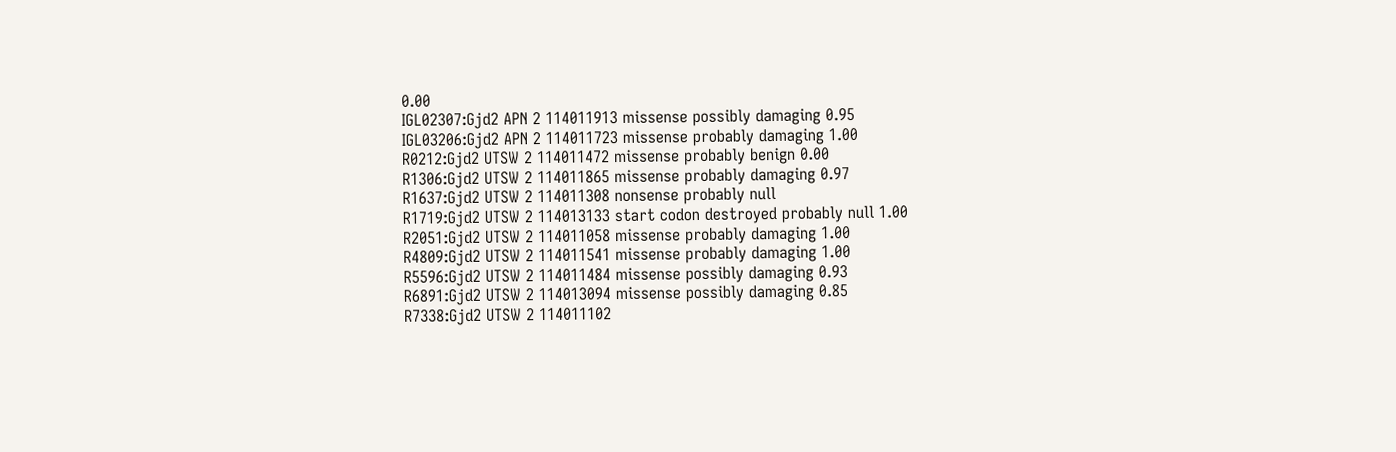0.00
IGL02307:Gjd2 APN 2 114011913 missense possibly damaging 0.95
IGL03206:Gjd2 APN 2 114011723 missense probably damaging 1.00
R0212:Gjd2 UTSW 2 114011472 missense probably benign 0.00
R1306:Gjd2 UTSW 2 114011865 missense probably damaging 0.97
R1637:Gjd2 UTSW 2 114011308 nonsense probably null
R1719:Gjd2 UTSW 2 114013133 start codon destroyed probably null 1.00
R2051:Gjd2 UTSW 2 114011058 missense probably damaging 1.00
R4809:Gjd2 UTSW 2 114011541 missense probably damaging 1.00
R5596:Gjd2 UTSW 2 114011484 missense possibly damaging 0.93
R6891:Gjd2 UTSW 2 114013094 missense possibly damaging 0.85
R7338:Gjd2 UTSW 2 114011102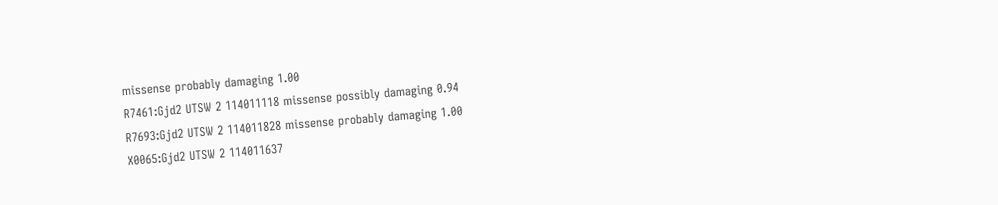missense probably damaging 1.00
R7461:Gjd2 UTSW 2 114011118 missense possibly damaging 0.94
R7693:Gjd2 UTSW 2 114011828 missense probably damaging 1.00
X0065:Gjd2 UTSW 2 114011637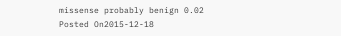missense probably benign 0.02
Posted On2015-12-18